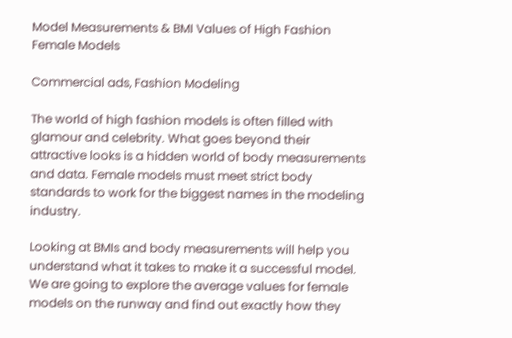Model Measurements & BMI Values of High Fashion Female Models

Commercial ads, Fashion Modeling

The world of high fashion models is often filled with glamour and celebrity. What goes beyond their attractive looks is a hidden world of body measurements and data. Female models must meet strict body standards to work for the biggest names in the modeling industry.

Looking at BMIs and body measurements will help you understand what it takes to make it a successful model. We are going to explore the average values for female models on the runway and find out exactly how they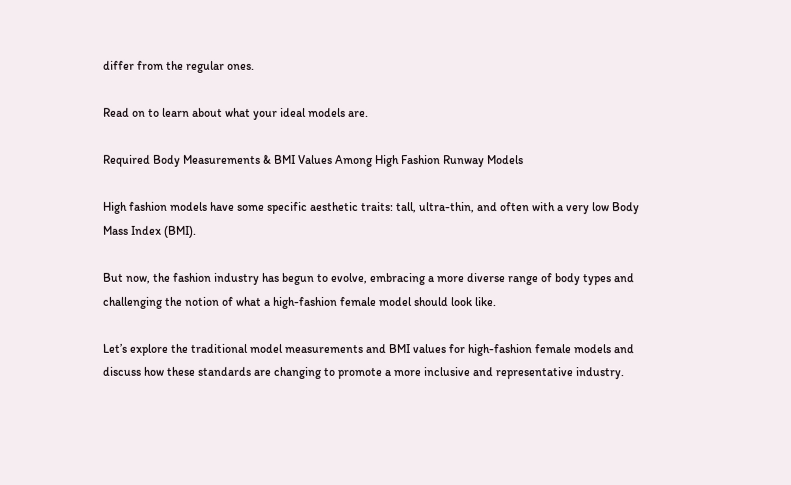differ from the regular ones.

Read on to learn about what your ideal models are.

Required Body Measurements & BMI Values Among High Fashion Runway Models

High fashion models have some specific aesthetic traits: tall, ultra-thin, and often with a very low Body Mass Index (BMI).

But now, the fashion industry has begun to evolve, embracing a more diverse range of body types and challenging the notion of what a high-fashion female model should look like.

Let’s explore the traditional model measurements and BMI values for high-fashion female models and discuss how these standards are changing to promote a more inclusive and representative industry.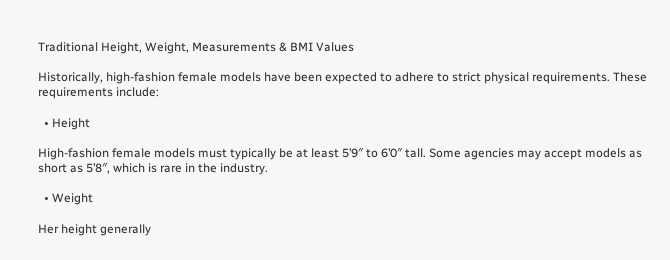Traditional Height, Weight, Measurements & BMI Values

Historically, high-fashion female models have been expected to adhere to strict physical requirements. These requirements include:

  • Height

High-fashion female models must typically be at least 5’9″ to 6’0″ tall. Some agencies may accept models as short as 5’8″, which is rare in the industry.

  • Weight

Her height generally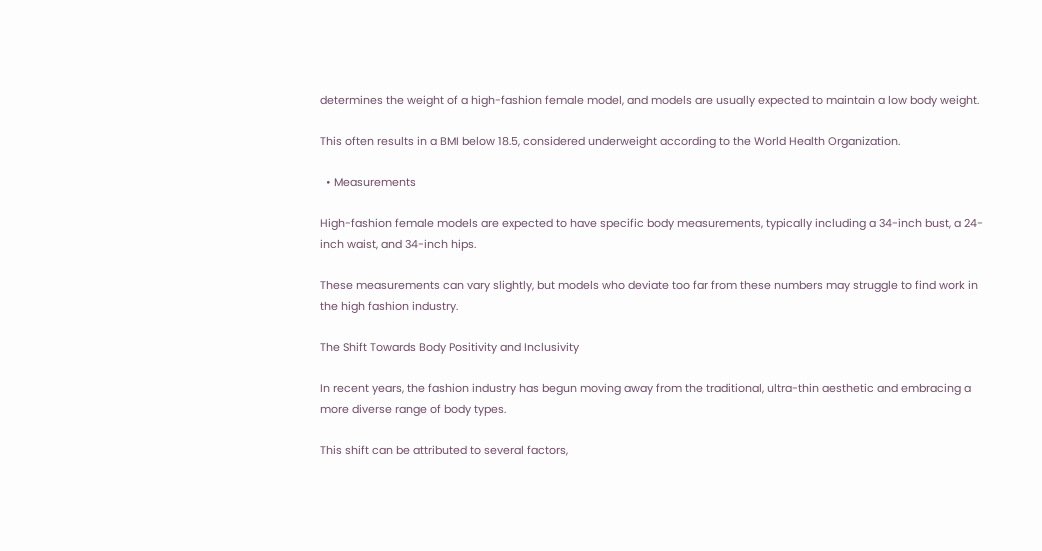determines the weight of a high-fashion female model, and models are usually expected to maintain a low body weight.

This often results in a BMI below 18.5, considered underweight according to the World Health Organization.

  • Measurements

High-fashion female models are expected to have specific body measurements, typically including a 34-inch bust, a 24-inch waist, and 34-inch hips.

These measurements can vary slightly, but models who deviate too far from these numbers may struggle to find work in the high fashion industry.

The Shift Towards Body Positivity and Inclusivity

In recent years, the fashion industry has begun moving away from the traditional, ultra-thin aesthetic and embracing a more diverse range of body types.

This shift can be attributed to several factors,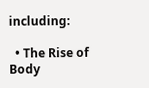including:

  • The Rise of Body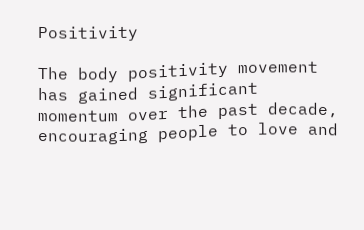Positivity

The body positivity movement has gained significant momentum over the past decade, encouraging people to love and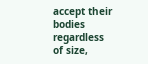accept their bodies regardless of size,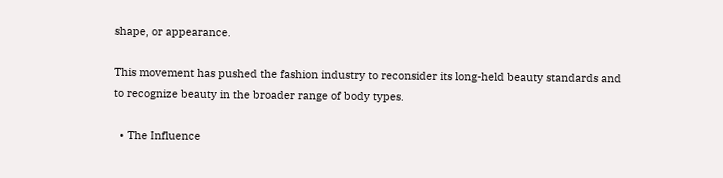shape, or appearance.

This movement has pushed the fashion industry to reconsider its long-held beauty standards and to recognize beauty in the broader range of body types.

  • The Influence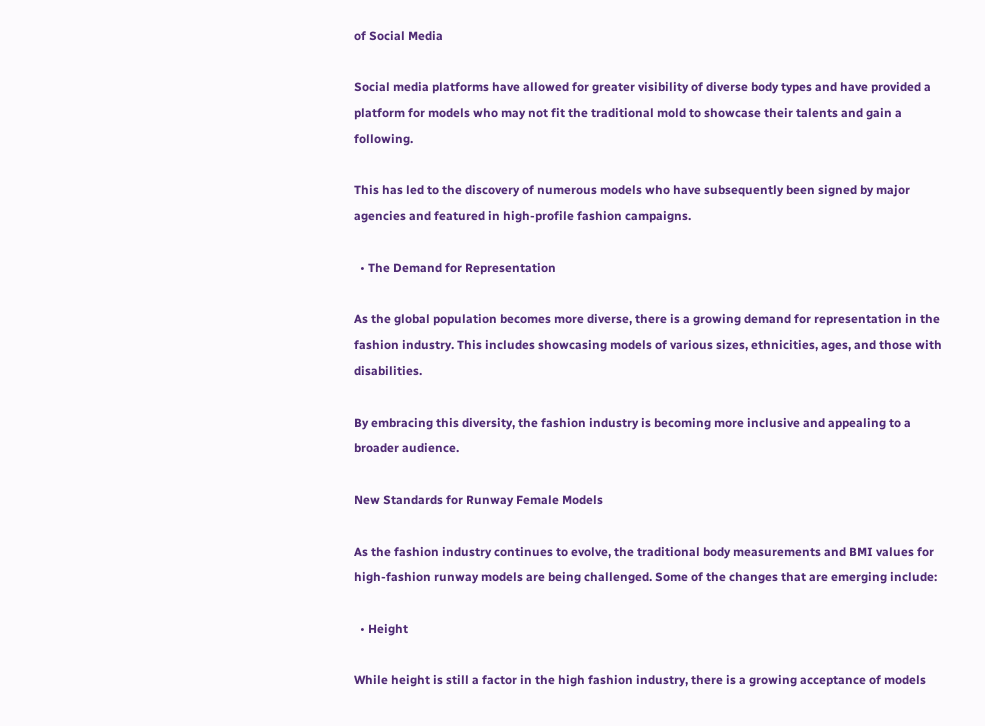of Social Media

Social media platforms have allowed for greater visibility of diverse body types and have provided a platform for models who may not fit the traditional mold to showcase their talents and gain a following.

This has led to the discovery of numerous models who have subsequently been signed by major agencies and featured in high-profile fashion campaigns.

  • The Demand for Representation

As the global population becomes more diverse, there is a growing demand for representation in the fashion industry. This includes showcasing models of various sizes, ethnicities, ages, and those with disabilities.

By embracing this diversity, the fashion industry is becoming more inclusive and appealing to a broader audience.

New Standards for Runway Female Models

As the fashion industry continues to evolve, the traditional body measurements and BMI values for high-fashion runway models are being challenged. Some of the changes that are emerging include:

  • Height

While height is still a factor in the high fashion industry, there is a growing acceptance of models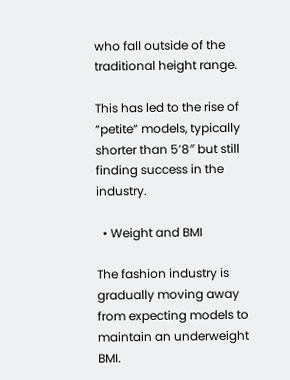who fall outside of the traditional height range.

This has led to the rise of “petite” models, typically shorter than 5’8″ but still finding success in the industry.

  • Weight and BMI

The fashion industry is gradually moving away from expecting models to maintain an underweight BMI.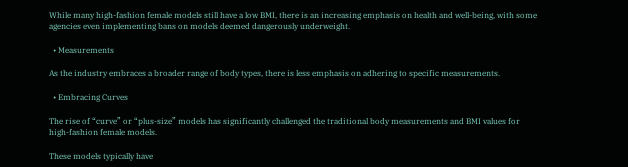While many high-fashion female models still have a low BMI, there is an increasing emphasis on health and well-being, with some agencies even implementing bans on models deemed dangerously underweight.

  • Measurements

As the industry embraces a broader range of body types, there is less emphasis on adhering to specific measurements.

  • Embracing Curves

The rise of “curve” or “plus-size” models has significantly challenged the traditional body measurements and BMI values for high-fashion female models.

These models typically have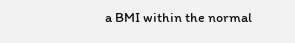a BMI within the normal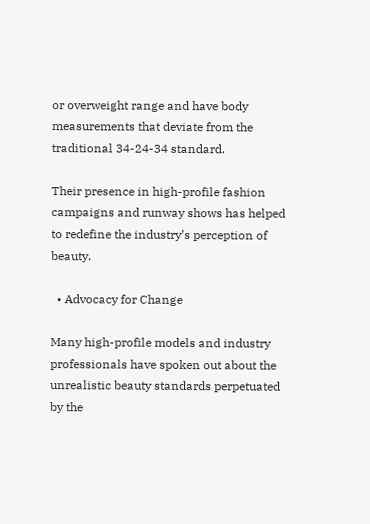or overweight range and have body measurements that deviate from the traditional 34-24-34 standard.

Their presence in high-profile fashion campaigns and runway shows has helped to redefine the industry’s perception of beauty.

  • Advocacy for Change

Many high-profile models and industry professionals have spoken out about the unrealistic beauty standards perpetuated by the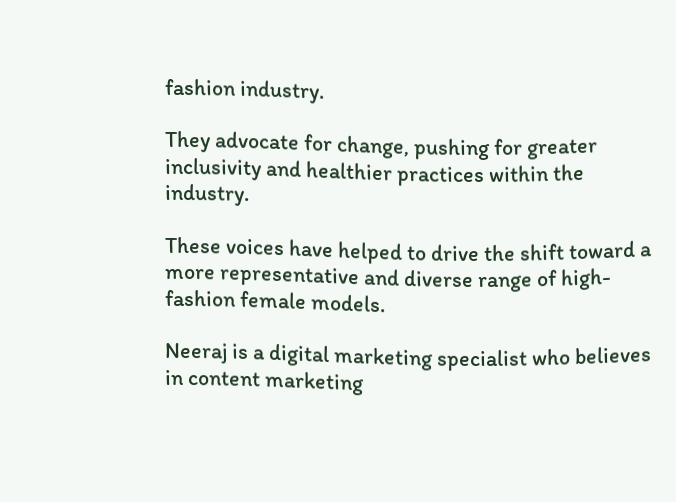fashion industry.

They advocate for change, pushing for greater inclusivity and healthier practices within the industry.

These voices have helped to drive the shift toward a more representative and diverse range of high-fashion female models.

Neeraj is a digital marketing specialist who believes in content marketing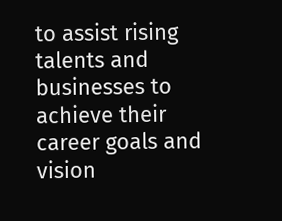to assist rising talents and businesses to achieve their career goals and vision